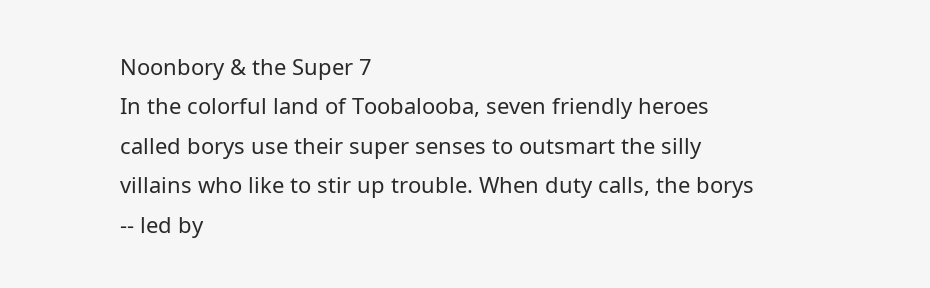Noonbory & the Super 7
In the colorful land of Toobalooba, seven friendly heroes called borys use their super senses to outsmart the silly villains who like to stir up trouble. When duty calls, the borys -- led by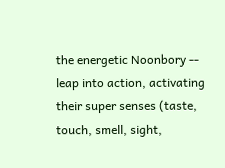the energetic Noonbory -- leap into action, activating their super senses (taste, touch, smell, sight,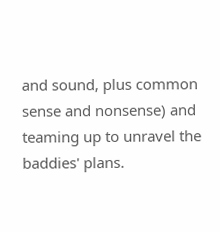and sound, plus common sense and nonsense) and teaming up to unravel the baddies' plans.